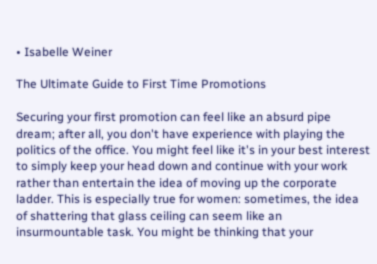• Isabelle Weiner

The Ultimate Guide to First Time Promotions

Securing your first promotion can feel like an absurd pipe dream; after all, you don't have experience with playing the politics of the office. You might feel like it's in your best interest to simply keep your head down and continue with your work rather than entertain the idea of moving up the corporate ladder. This is especially true for women: sometimes, the idea of shattering that glass ceiling can seem like an insurmountable task. You might be thinking that your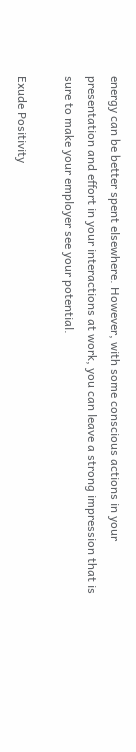energy can be better spent elsewhere. However, with some conscious actions in your presentation and effort in your interactions at work, you can leave a strong impression that is sure to make your employer see your potential.

Exude Positivity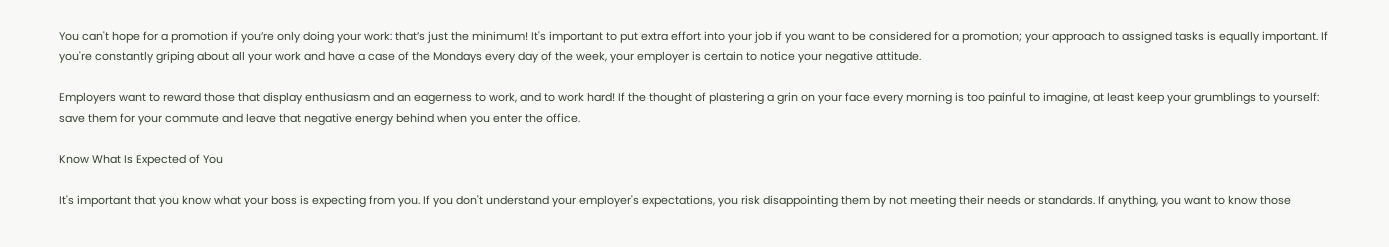You can't hope for a promotion if you’re only doing your work: that’s just the minimum! It's important to put extra effort into your job if you want to be considered for a promotion; your approach to assigned tasks is equally important. If you're constantly griping about all your work and have a case of the Mondays every day of the week, your employer is certain to notice your negative attitude.

Employers want to reward those that display enthusiasm and an eagerness to work, and to work hard! If the thought of plastering a grin on your face every morning is too painful to imagine, at least keep your grumblings to yourself: save them for your commute and leave that negative energy behind when you enter the office.

Know What Is Expected of You

It's important that you know what your boss is expecting from you. If you don't understand your employer's expectations, you risk disappointing them by not meeting their needs or standards. If anything, you want to know those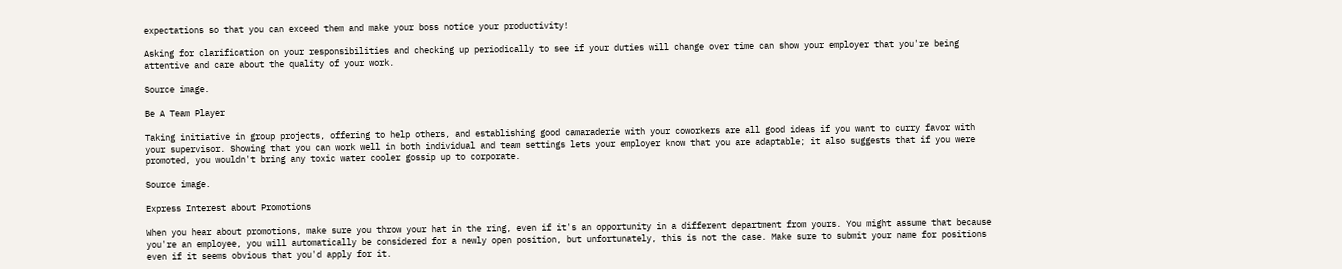expectations so that you can exceed them and make your boss notice your productivity!

Asking for clarification on your responsibilities and checking up periodically to see if your duties will change over time can show your employer that you're being attentive and care about the quality of your work.

Source image.

Be A Team Player

Taking initiative in group projects, offering to help others, and establishing good camaraderie with your coworkers are all good ideas if you want to curry favor with your supervisor. Showing that you can work well in both individual and team settings lets your employer know that you are adaptable; it also suggests that if you were promoted, you wouldn't bring any toxic water cooler gossip up to corporate.

Source image.

Express Interest about Promotions

When you hear about promotions, make sure you throw your hat in the ring, even if it's an opportunity in a different department from yours. You might assume that because you're an employee, you will automatically be considered for a newly open position, but unfortunately, this is not the case. Make sure to submit your name for positions even if it seems obvious that you'd apply for it.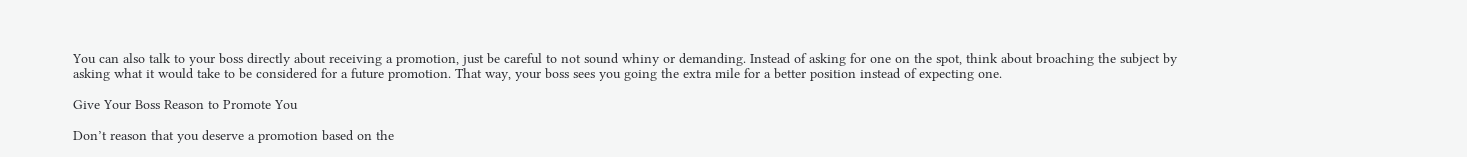You can also talk to your boss directly about receiving a promotion, just be careful to not sound whiny or demanding. Instead of asking for one on the spot, think about broaching the subject by asking what it would take to be considered for a future promotion. That way, your boss sees you going the extra mile for a better position instead of expecting one.

Give Your Boss Reason to Promote You

Don’t reason that you deserve a promotion based on the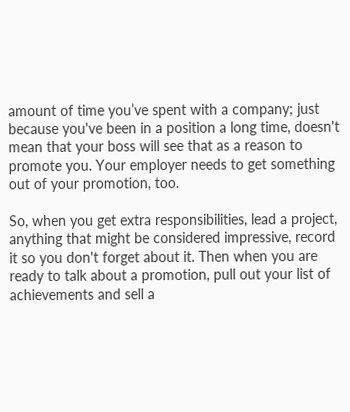amount of time you’ve spent with a company; just because you've been in a position a long time, doesn't mean that your boss will see that as a reason to promote you. Your employer needs to get something out of your promotion, too.

So, when you get extra responsibilities, lead a project, anything that might be considered impressive, record it so you don't forget about it. Then when you are ready to talk about a promotion, pull out your list of achievements and sell a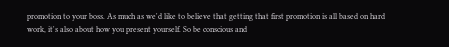promotion to your boss. As much as we'd like to believe that getting that first promotion is all based on hard work, it's also about how you present yourself. So be conscious and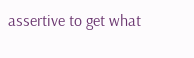assertive to get what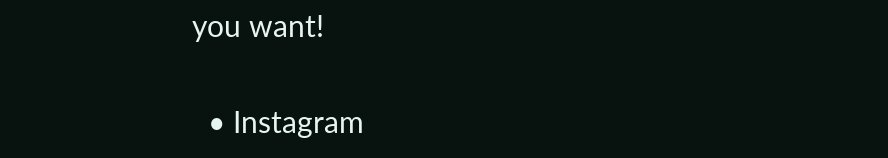you want!

  • Instagram